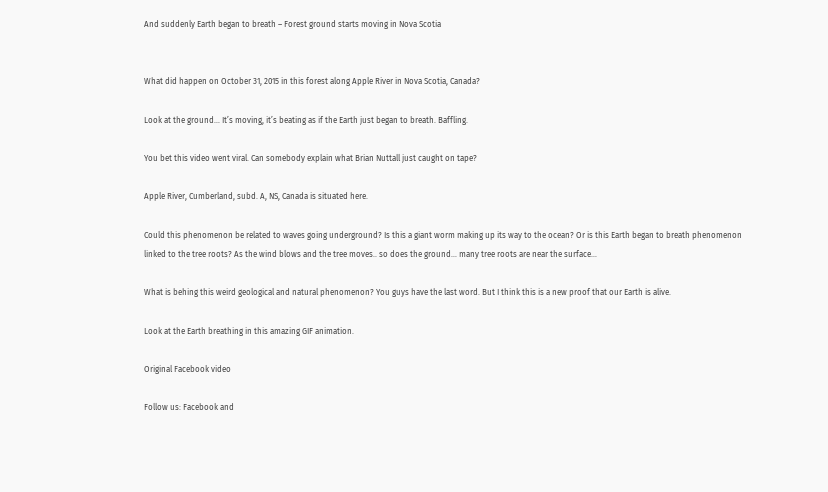And suddenly Earth began to breath – Forest ground starts moving in Nova Scotia


What did happen on October 31, 2015 in this forest along Apple River in Nova Scotia, Canada?

Look at the ground… It’s moving, it’s beating as if the Earth just began to breath. Baffling.

You bet this video went viral. Can somebody explain what Brian Nuttall just caught on tape?

Apple River, Cumberland, subd. A, NS, Canada is situated here.

Could this phenomenon be related to waves going underground? Is this a giant worm making up its way to the ocean? Or is this Earth began to breath phenomenon linked to the tree roots? As the wind blows and the tree moves.. so does the ground… many tree roots are near the surface…

What is behing this weird geological and natural phenomenon? You guys have the last word. But I think this is a new proof that our Earth is alive.

Look at the Earth breathing in this amazing GIF animation.

Original Facebook video

Follow us: Facebook and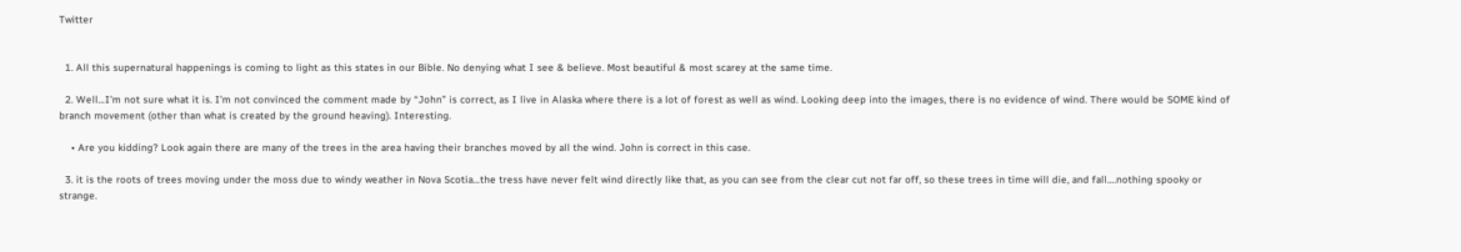Twitter


  1. All this supernatural happenings is coming to light as this states in our Bible. No denying what I see & believe. Most beautiful & most scarey at the same time.

  2. Well…I’m not sure what it is. I’m not convinced the comment made by “John” is correct, as I live in Alaska where there is a lot of forest as well as wind. Looking deep into the images, there is no evidence of wind. There would be SOME kind of branch movement (other than what is created by the ground heaving). Interesting.

    • Are you kidding? Look again there are many of the trees in the area having their branches moved by all the wind. John is correct in this case.

  3. it is the roots of trees moving under the moss due to windy weather in Nova Scotia…the tress have never felt wind directly like that, as you can see from the clear cut not far off, so these trees in time will die, and fall….nothing spooky or strange.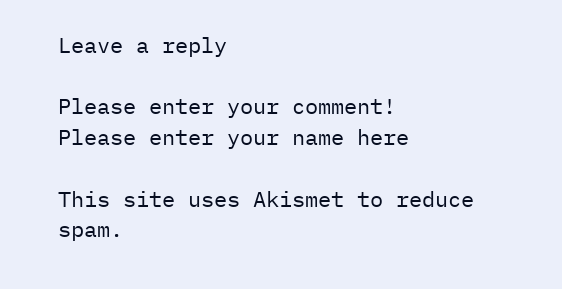Leave a reply

Please enter your comment!
Please enter your name here

This site uses Akismet to reduce spam.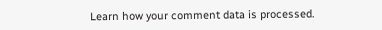Learn how your comment data is processed.